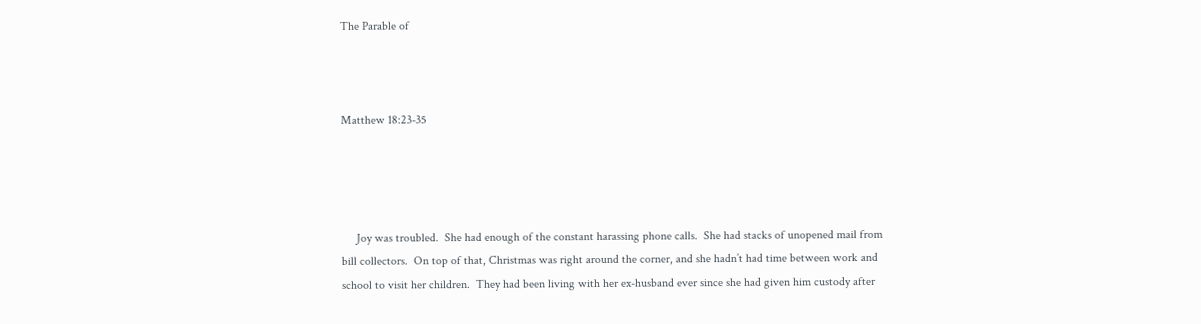The Parable of



Matthew 18:23-35




     Joy was troubled.  She had enough of the constant harassing phone calls.  She had stacks of unopened mail from bill collectors.  On top of that, Christmas was right around the corner, and she hadn’t had time between work and school to visit her children.  They had been living with her ex-husband ever since she had given him custody after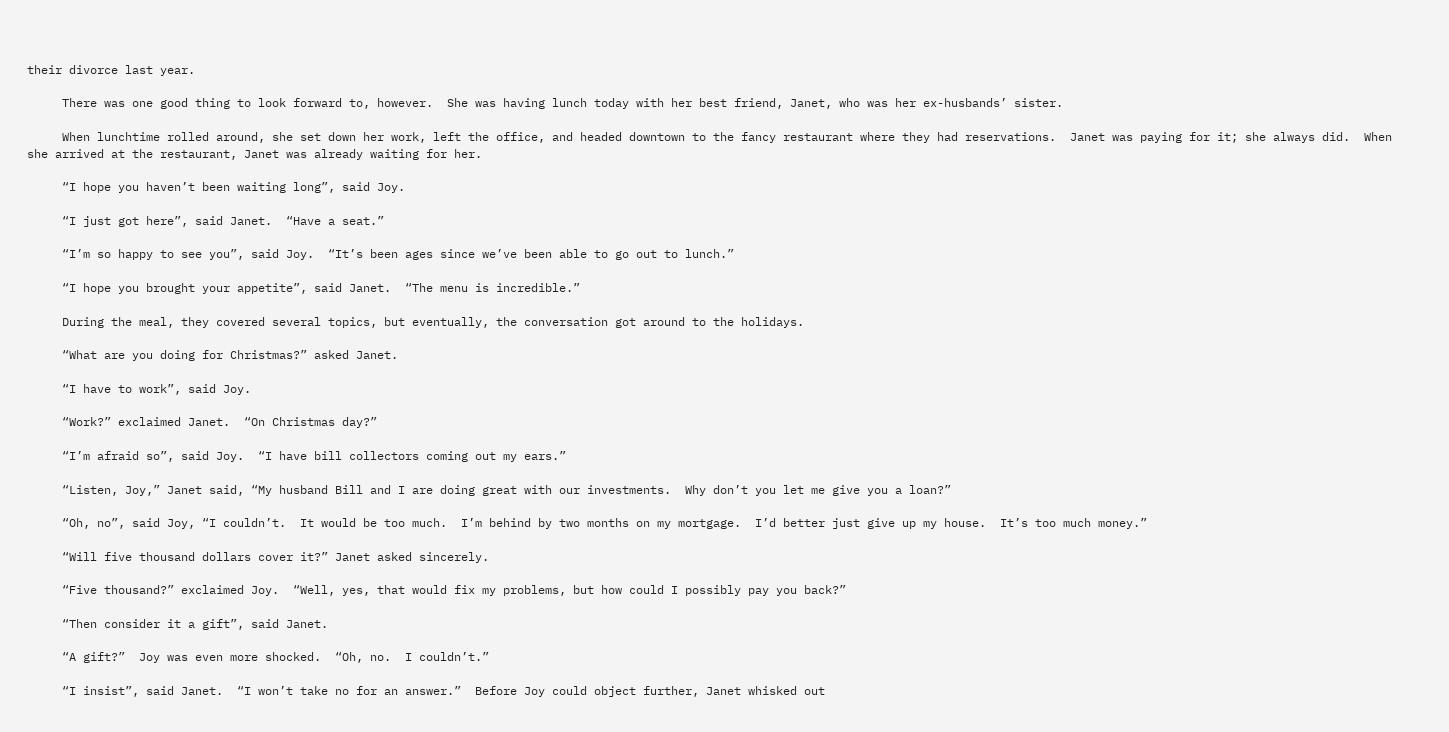their divorce last year.

     There was one good thing to look forward to, however.  She was having lunch today with her best friend, Janet, who was her ex-husbands’ sister.

     When lunchtime rolled around, she set down her work, left the office, and headed downtown to the fancy restaurant where they had reservations.  Janet was paying for it; she always did.  When she arrived at the restaurant, Janet was already waiting for her.

     “I hope you haven’t been waiting long”, said Joy.

     “I just got here”, said Janet.  “Have a seat.”

     “I’m so happy to see you”, said Joy.  “It’s been ages since we’ve been able to go out to lunch.”

     “I hope you brought your appetite”, said Janet.  “The menu is incredible.”

     During the meal, they covered several topics, but eventually, the conversation got around to the holidays.

     “What are you doing for Christmas?” asked Janet.

     “I have to work”, said Joy.

     “Work?” exclaimed Janet.  “On Christmas day?”

     “I’m afraid so”, said Joy.  “I have bill collectors coming out my ears.”

     “Listen, Joy,” Janet said, “My husband Bill and I are doing great with our investments.  Why don’t you let me give you a loan?”

     “Oh, no”, said Joy, “I couldn’t.  It would be too much.  I’m behind by two months on my mortgage.  I’d better just give up my house.  It’s too much money.”

     “Will five thousand dollars cover it?” Janet asked sincerely.

     “Five thousand?” exclaimed Joy.  “Well, yes, that would fix my problems, but how could I possibly pay you back?”

     “Then consider it a gift”, said Janet.

     “A gift?”  Joy was even more shocked.  “Oh, no.  I couldn’t.”

     “I insist”, said Janet.  “I won’t take no for an answer.”  Before Joy could object further, Janet whisked out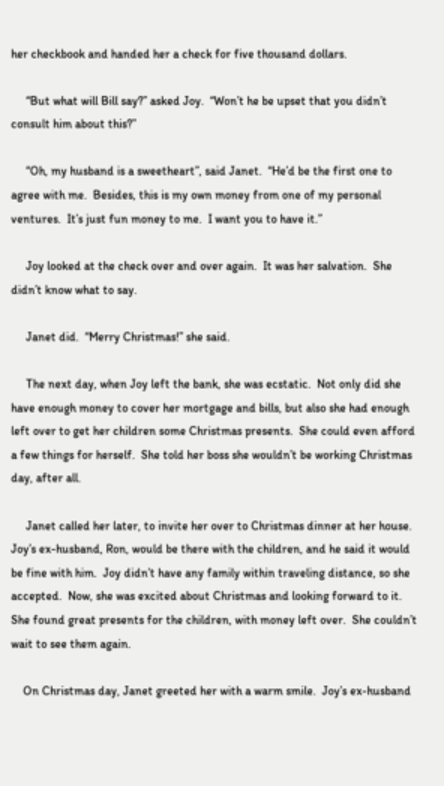her checkbook and handed her a check for five thousand dollars.

     “But what will Bill say?” asked Joy.  “Won’t he be upset that you didn’t consult him about this?”

     “Oh, my husband is a sweetheart”, said Janet.  “He’d be the first one to agree with me.  Besides, this is my own money from one of my personal ventures.  It’s just fun money to me.  I want you to have it.”

     Joy looked at the check over and over again.  It was her salvation.  She didn’t know what to say.

     Janet did.  “Merry Christmas!” she said.

     The next day, when Joy left the bank, she was ecstatic.  Not only did she have enough money to cover her mortgage and bills, but also she had enough left over to get her children some Christmas presents.  She could even afford a few things for herself.  She told her boss she wouldn’t be working Christmas day, after all.

     Janet called her later, to invite her over to Christmas dinner at her house.  Joy’s ex-husband, Ron, would be there with the children, and he said it would be fine with him.  Joy didn’t have any family within traveling distance, so she accepted.  Now, she was excited about Christmas and looking forward to it.  She found great presents for the children, with money left over.  She couldn’t wait to see them again.

    On Christmas day, Janet greeted her with a warm smile.  Joy’s ex-husband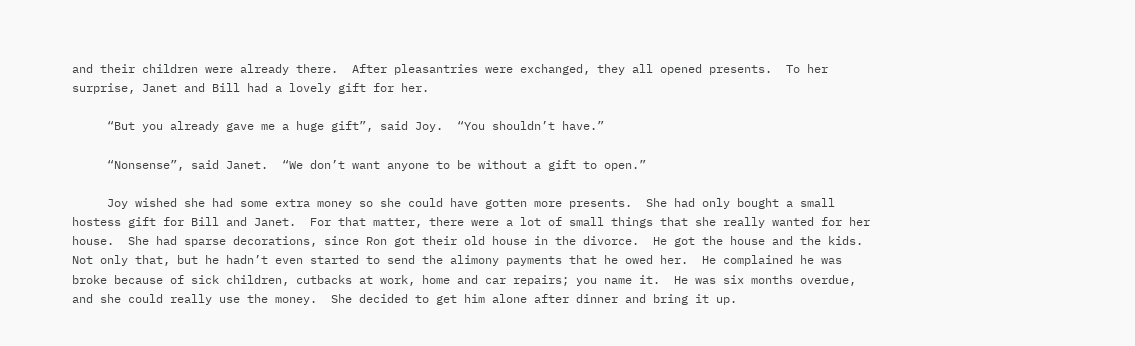and their children were already there.  After pleasantries were exchanged, they all opened presents.  To her surprise, Janet and Bill had a lovely gift for her.

     “But you already gave me a huge gift”, said Joy.  “You shouldn’t have.”

     “Nonsense”, said Janet.  “We don’t want anyone to be without a gift to open.”

     Joy wished she had some extra money so she could have gotten more presents.  She had only bought a small hostess gift for Bill and Janet.  For that matter, there were a lot of small things that she really wanted for her house.  She had sparse decorations, since Ron got their old house in the divorce.  He got the house and the kids.  Not only that, but he hadn’t even started to send the alimony payments that he owed her.  He complained he was broke because of sick children, cutbacks at work, home and car repairs; you name it.  He was six months overdue, and she could really use the money.  She decided to get him alone after dinner and bring it up.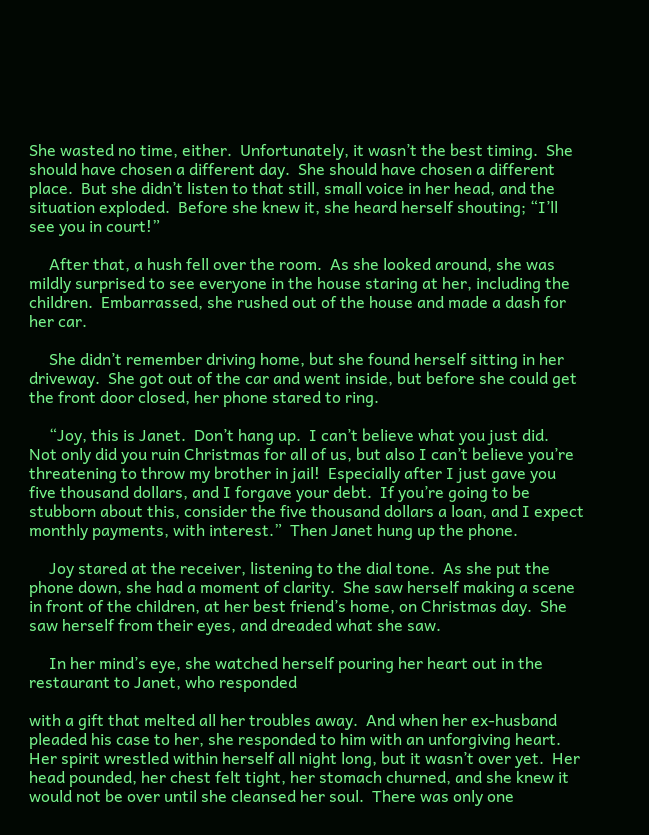She wasted no time, either.  Unfortunately, it wasn’t the best timing.  She should have chosen a different day.  She should have chosen a different place.  But she didn’t listen to that still, small voice in her head, and the situation exploded.  Before she knew it, she heard herself shouting; “I’ll see you in court!”

     After that, a hush fell over the room.  As she looked around, she was mildly surprised to see everyone in the house staring at her, including the children.  Embarrassed, she rushed out of the house and made a dash for her car.

     She didn’t remember driving home, but she found herself sitting in her driveway.  She got out of the car and went inside, but before she could get the front door closed, her phone stared to ring.

     “Joy, this is Janet.  Don’t hang up.  I can’t believe what you just did.  Not only did you ruin Christmas for all of us, but also I can’t believe you’re threatening to throw my brother in jail!  Especially after I just gave you five thousand dollars, and I forgave your debt.  If you’re going to be stubborn about this, consider the five thousand dollars a loan, and I expect monthly payments, with interest.”  Then Janet hung up the phone.

     Joy stared at the receiver, listening to the dial tone.  As she put the phone down, she had a moment of clarity.  She saw herself making a scene in front of the children, at her best friend’s home, on Christmas day.  She saw herself from their eyes, and dreaded what she saw.

     In her mind’s eye, she watched herself pouring her heart out in the restaurant to Janet, who responded

with a gift that melted all her troubles away.  And when her ex-husband pleaded his case to her, she responded to him with an unforgiving heart.  Her spirit wrestled within herself all night long, but it wasn’t over yet.  Her head pounded, her chest felt tight, her stomach churned, and she knew it would not be over until she cleansed her soul.  There was only one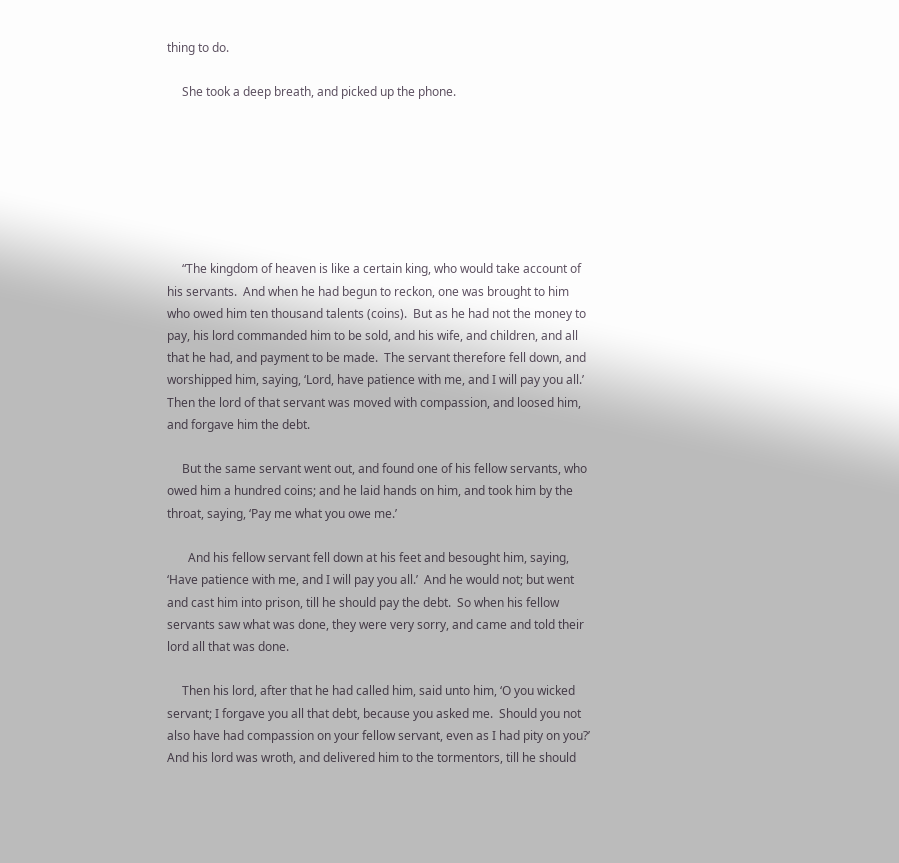thing to do.

     She took a deep breath, and picked up the phone.







     “The kingdom of heaven is like a certain king, who would take account of his servants.  And when he had begun to reckon, one was brought to him who owed him ten thousand talents (coins).  But as he had not the money to pay, his lord commanded him to be sold, and his wife, and children, and all that he had, and payment to be made.  The servant therefore fell down, and worshipped him, saying, ‘Lord, have patience with me, and I will pay you all.’   Then the lord of that servant was moved with compassion, and loosed him, and forgave him the debt.

     But the same servant went out, and found one of his fellow servants, who owed him a hundred coins; and he laid hands on him, and took him by the throat, saying, ‘Pay me what you owe me.’

       And his fellow servant fell down at his feet and besought him, saying, ‘Have patience with me, and I will pay you all.’  And he would not; but went and cast him into prison, till he should pay the debt.  So when his fellow servants saw what was done, they were very sorry, and came and told their lord all that was done.

     Then his lord, after that he had called him, said unto him, ‘O you wicked servant; I forgave you all that debt, because you asked me.  Should you not also have had compassion on your fellow servant, even as I had pity on you?’  And his lord was wroth, and delivered him to the tormentors, till he should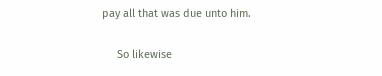pay all that was due unto him.

     So likewise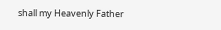shall my Heavenly Father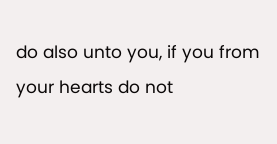do also unto you, if you from your hearts do not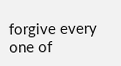forgive every one of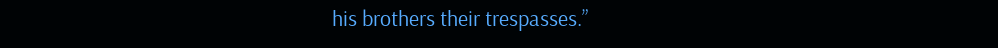his brothers their trespasses.”